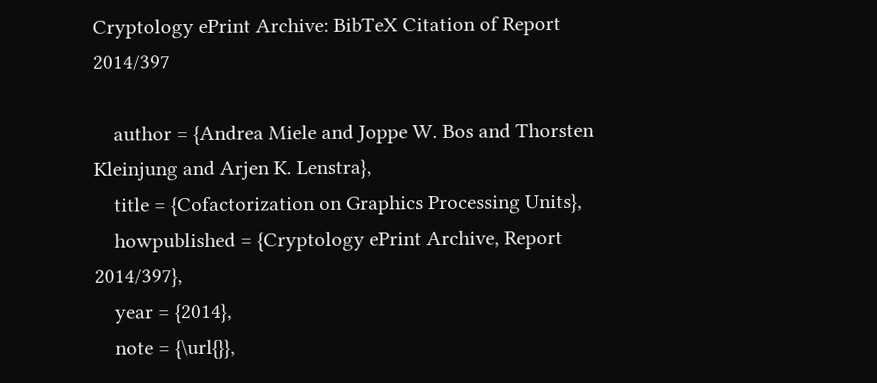Cryptology ePrint Archive: BibTeX Citation of Report 2014/397

    author = {Andrea Miele and Joppe W. Bos and Thorsten Kleinjung and Arjen K. Lenstra},
    title = {Cofactorization on Graphics Processing Units},
    howpublished = {Cryptology ePrint Archive, Report 2014/397},
    year = {2014},
    note = {\url{}},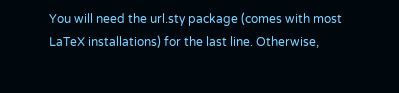You will need the url.sty package (comes with most LaTeX installations) for the last line. Otherwise,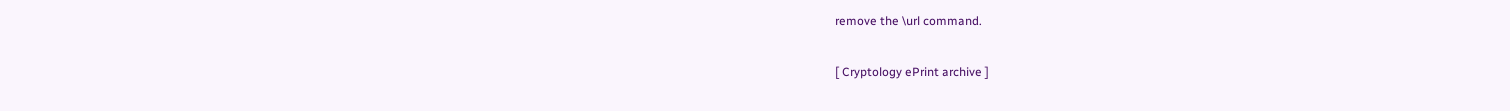remove the \url command.

[ Cryptology ePrint archive ]